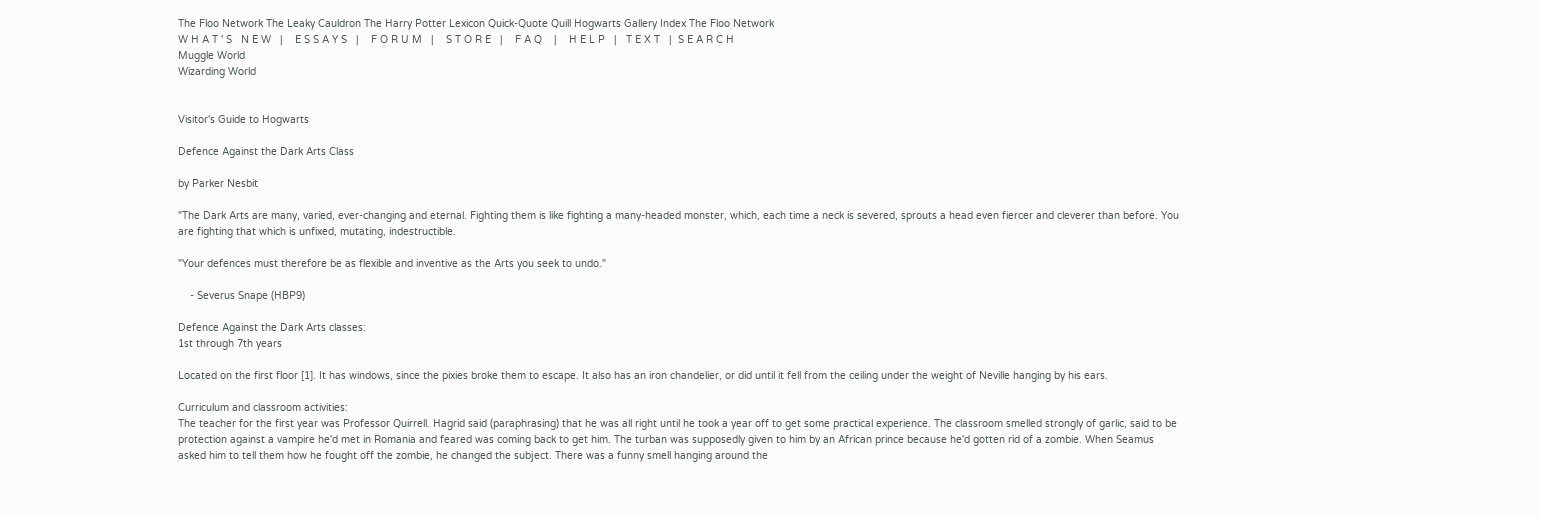The Floo Network The Leaky Cauldron The Harry Potter Lexicon Quick-Quote Quill Hogwarts Gallery Index The Floo Network
W H A T ' S   N E W   |    E S S A Y S   |    F O R U M   |    S T O R E   |    F A Q    |    H E L P   |   T E X T   |  S E A R C H
Muggle World
Wizarding World


Visitor's Guide to Hogwarts

Defence Against the Dark Arts Class

by Parker Nesbit

"The Dark Arts are many, varied, ever-changing and eternal. Fighting them is like fighting a many-headed monster, which, each time a neck is severed, sprouts a head even fiercer and cleverer than before. You are fighting that which is unfixed, mutating, indestructible.

"Your defences must therefore be as flexible and inventive as the Arts you seek to undo."

    - Severus Snape (HBP9)

Defence Against the Dark Arts classes:
1st through 7th years

Located on the first floor [1]. It has windows, since the pixies broke them to escape. It also has an iron chandelier, or did until it fell from the ceiling under the weight of Neville hanging by his ears.

Curriculum and classroom activities:
The teacher for the first year was Professor Quirrell. Hagrid said (paraphrasing) that he was all right until he took a year off to get some practical experience. The classroom smelled strongly of garlic, said to be protection against a vampire he'd met in Romania and feared was coming back to get him. The turban was supposedly given to him by an African prince because he'd gotten rid of a zombie. When Seamus asked him to tell them how he fought off the zombie, he changed the subject. There was a funny smell hanging around the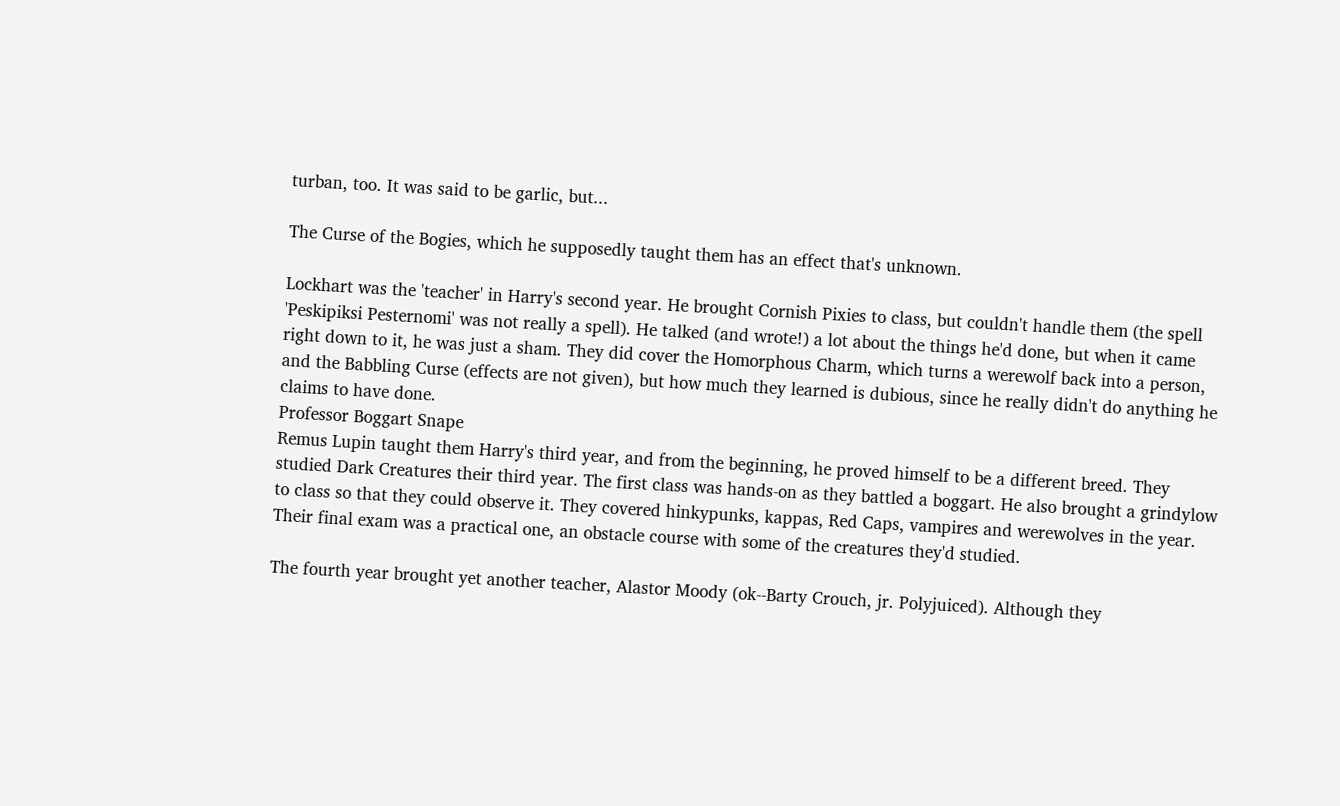turban, too. It was said to be garlic, but...

The Curse of the Bogies, which he supposedly taught them has an effect that's unknown.

Lockhart was the 'teacher' in Harry's second year. He brought Cornish Pixies to class, but couldn't handle them (the spell 'Peskipiksi Pesternomi' was not really a spell). He talked (and wrote!) a lot about the things he'd done, but when it came right down to it, he was just a sham. They did cover the Homorphous Charm, which turns a werewolf back into a person, and the Babbling Curse (effects are not given), but how much they learned is dubious, since he really didn't do anything he claims to have done.
Professor Boggart Snape
Remus Lupin taught them Harry's third year, and from the beginning, he proved himself to be a different breed. They studied Dark Creatures their third year. The first class was hands-on as they battled a boggart. He also brought a grindylow to class so that they could observe it. They covered hinkypunks, kappas, Red Caps, vampires and werewolves in the year. Their final exam was a practical one, an obstacle course with some of the creatures they'd studied.

The fourth year brought yet another teacher, Alastor Moody (ok--Barty Crouch, jr. Polyjuiced). Although they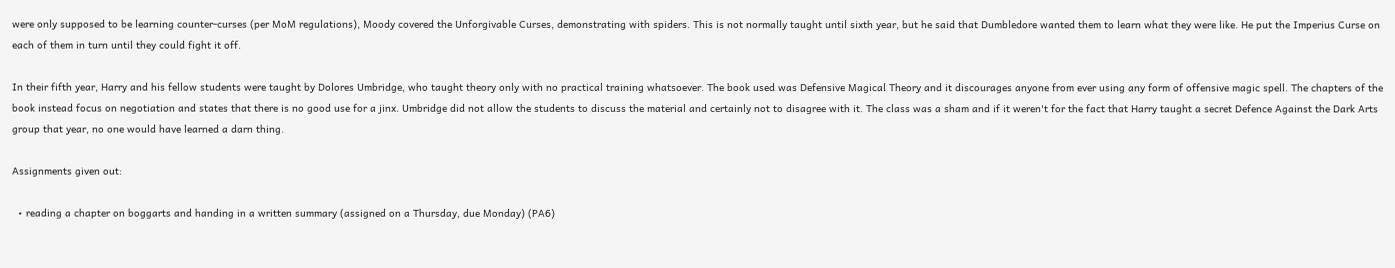were only supposed to be learning counter-curses (per MoM regulations), Moody covered the Unforgivable Curses, demonstrating with spiders. This is not normally taught until sixth year, but he said that Dumbledore wanted them to learn what they were like. He put the Imperius Curse on each of them in turn until they could fight it off.

In their fifth year, Harry and his fellow students were taught by Dolores Umbridge, who taught theory only with no practical training whatsoever. The book used was Defensive Magical Theory and it discourages anyone from ever using any form of offensive magic spell. The chapters of the book instead focus on negotiation and states that there is no good use for a jinx. Umbridge did not allow the students to discuss the material and certainly not to disagree with it. The class was a sham and if it weren't for the fact that Harry taught a secret Defence Against the Dark Arts group that year, no one would have learned a darn thing.

Assignments given out:

  • reading a chapter on boggarts and handing in a written summary (assigned on a Thursday, due Monday) (PA6)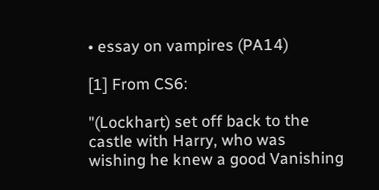• essay on vampires (PA14)

[1] From CS6:

"(Lockhart) set off back to the castle with Harry, who was wishing he knew a good Vanishing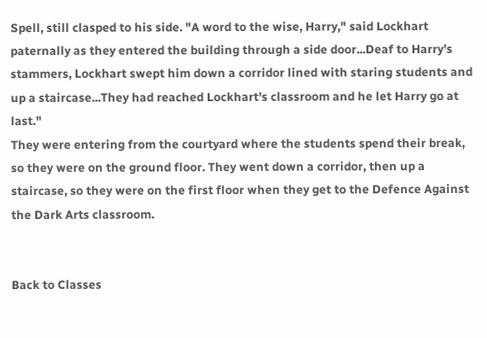Spell, still clasped to his side. "A word to the wise, Harry," said Lockhart paternally as they entered the building through a side door...Deaf to Harry's stammers, Lockhart swept him down a corridor lined with staring students and up a staircase...They had reached Lockhart's classroom and he let Harry go at last."
They were entering from the courtyard where the students spend their break, so they were on the ground floor. They went down a corridor, then up a staircase, so they were on the first floor when they get to the Defence Against the Dark Arts classroom.


Back to Classes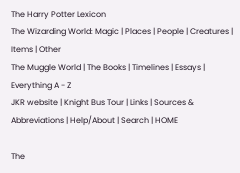The Harry Potter Lexicon
The Wizarding World: Magic | Places | People | Creatures | Items | Other
The Muggle World | The Books | Timelines | Essays | Everything A - Z
JKR website | Knight Bus Tour | Links | Sources & Abbreviations | Help/About | Search | HOME

The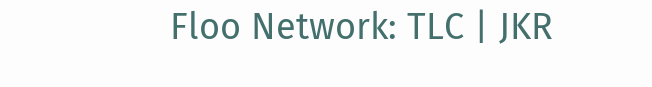Floo Network: TLC | JKR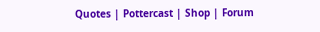Quotes | Pottercast | Shop | Forum